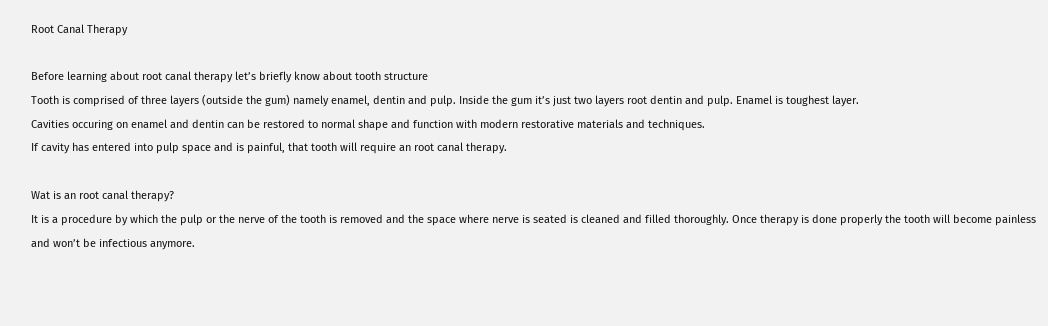Root Canal Therapy

Before learning about root canal therapy let’s briefly know about tooth structure
Tooth is comprised of three layers (outside the gum) namely enamel, dentin and pulp. Inside the gum it’s just two layers root dentin and pulp. Enamel is toughest layer.
Cavities occuring on enamel and dentin can be restored to normal shape and function with modern restorative materials and techniques.
If cavity has entered into pulp space and is painful, that tooth will require an root canal therapy.

Wat is an root canal therapy?
It is a procedure by which the pulp or the nerve of the tooth is removed and the space where nerve is seated is cleaned and filled thoroughly. Once therapy is done properly the tooth will become painless and won’t be infectious anymore.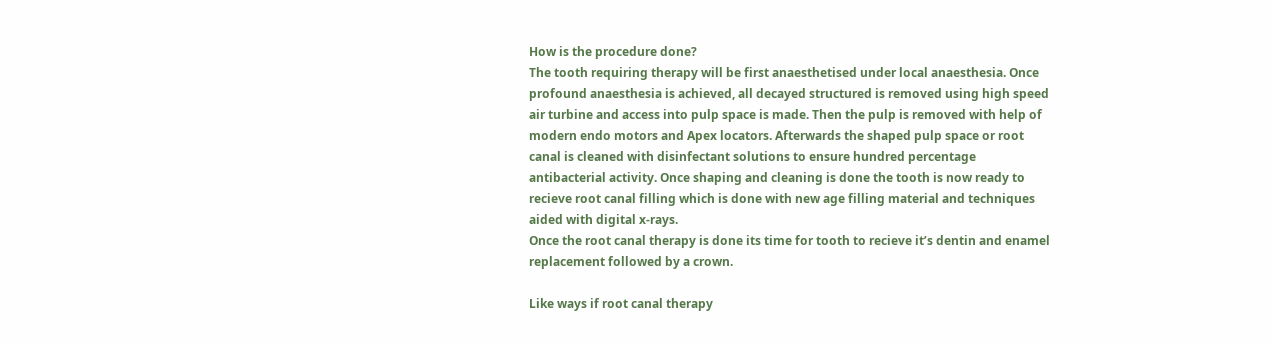How is the procedure done?
The tooth requiring therapy will be first anaesthetised under local anaesthesia. Once profound anaesthesia is achieved, all decayed structured is removed using high speed air turbine and access into pulp space is made. Then the pulp is removed with help of modern endo motors and Apex locators. Afterwards the shaped pulp space or root canal is cleaned with disinfectant solutions to ensure hundred percentage antibacterial activity. Once shaping and cleaning is done the tooth is now ready to recieve root canal filling which is done with new age filling material and techniques aided with digital x-rays.
Once the root canal therapy is done its time for tooth to recieve it’s dentin and enamel replacement followed by a crown.

Like ways if root canal therapy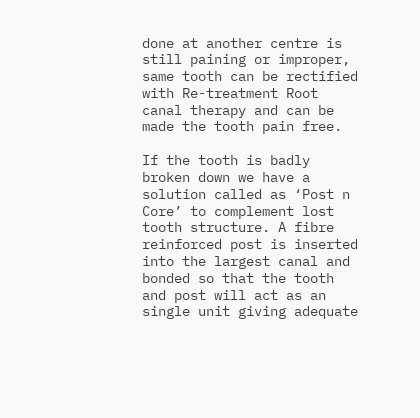done at another centre is still paining or improper, same tooth can be rectified with Re-treatment Root canal therapy and can be made the tooth pain free.

If the tooth is badly broken down we have a solution called as ‘Post n Core’ to complement lost tooth structure. A fibre reinforced post is inserted into the largest canal and bonded so that the tooth and post will act as an single unit giving adequate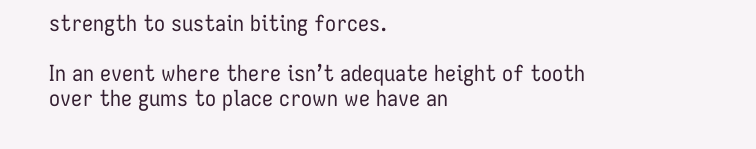strength to sustain biting forces.

In an event where there isn’t adequate height of tooth over the gums to place crown we have an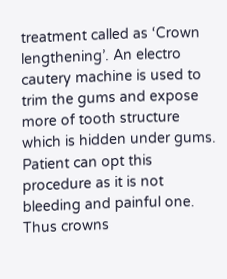treatment called as ‘Crown lengthening’. An electro cautery machine is used to trim the gums and expose more of tooth structure which is hidden under gums. Patient can opt this procedure as it is not bleeding and painful one. Thus crowns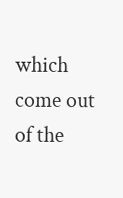which come out of the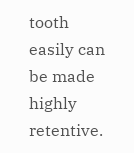tooth easily can be made highly retentive.